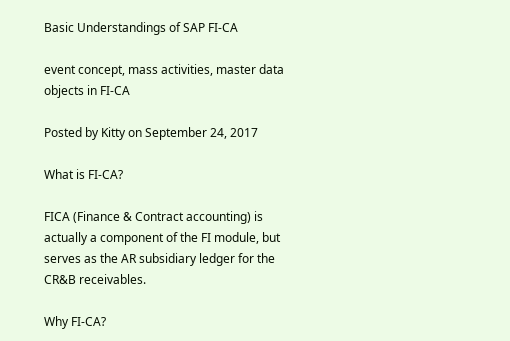Basic Understandings of SAP FI-CA

event concept, mass activities, master data objects in FI-CA

Posted by Kitty on September 24, 2017

What is FI-CA?

FICA (Finance & Contract accounting) is actually a component of the FI module, but serves as the AR subsidiary ledger for the CR&B receivables.

Why FI-CA?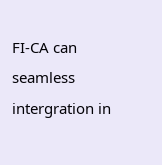FI-CA can seamless intergration in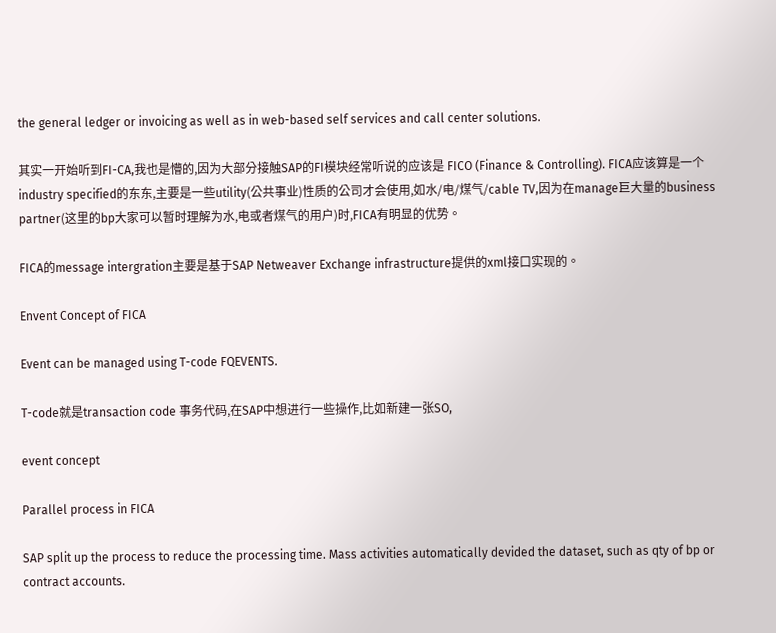the general ledger or invoicing as well as in web-based self services and call center solutions.

其实一开始听到FI-CA,我也是懵的,因为大部分接触SAP的FI模块经常听说的应该是 FICO (Finance & Controlling). FICA应该算是一个industry specified的东东,主要是一些utility(公共事业)性质的公司才会使用,如水/电/煤气/cable TV,因为在manage巨大量的business partner(这里的bp大家可以暂时理解为水,电或者煤气的用户)时,FICA有明显的优势。

FICA的message intergration主要是基于SAP Netweaver Exchange infrastructure提供的xml接口实现的。

Envent Concept of FICA

Event can be managed using T-code FQEVENTS.

T-code就是transaction code 事务代码,在SAP中想进行一些操作,比如新建一张SO,

event concept

Parallel process in FICA

SAP split up the process to reduce the processing time. Mass activities automatically devided the dataset, such as qty of bp or contract accounts.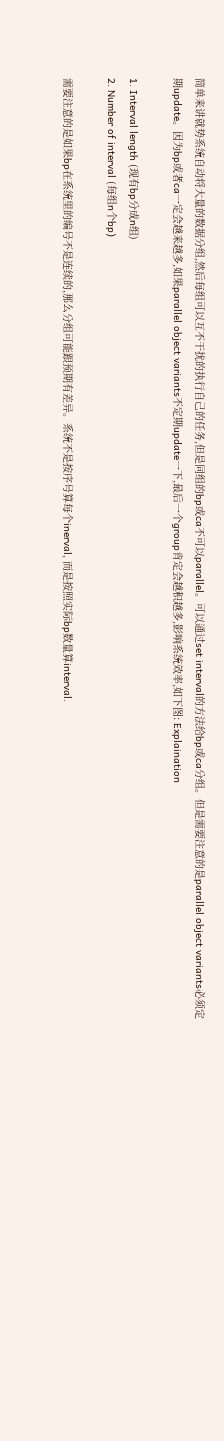简单来讲就势系统自动将大量的数据分组,然后每组可以互不干扰的执行自己的任务,但是同组的bp或ca不可以parallel。可以通过set interval的方法给bp或ca分组。但是需要注意的是parallel object variants必须定期update。因为bp或者ca一定会越来越多,如果parallel object variants不定期update一下,最后一个group肯定会越积越多,影响系统效率,如下图: Explaination

1. Interval length (现有bp分成n组)
2. Number of interval (每组n个bp)

需要注意的是如果bp在系统里的编号不是连续的,那么分组可能跟预期有差异。系统不是按序号算每个inerval, 而是按照实际bp数量算interval.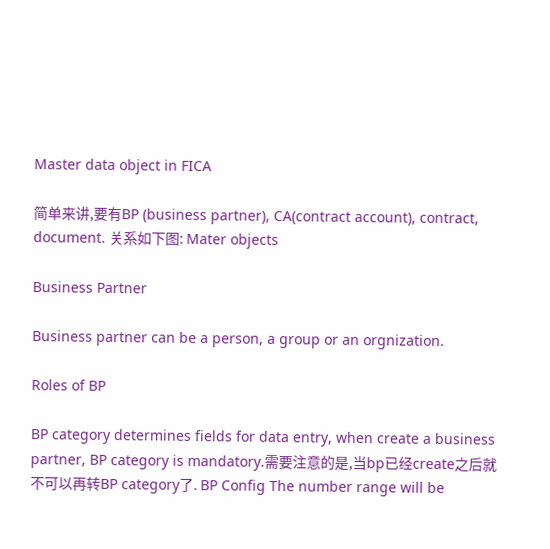Master data object in FICA

简单来讲,要有BP (business partner), CA(contract account), contract, document. 关系如下图: Mater objects

Business Partner

Business partner can be a person, a group or an orgnization.

Roles of BP

BP category determines fields for data entry, when create a business partner, BP category is mandatory.需要注意的是,当bp已经create之后就不可以再转BP category了. BP Config The number range will be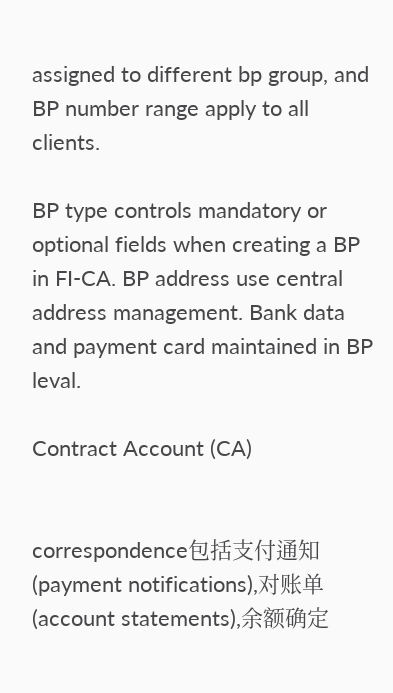assigned to different bp group, and BP number range apply to all clients.

BP type controls mandatory or optional fields when creating a BP in FI-CA. BP address use central address management. Bank data and payment card maintained in BP leval.

Contract Account (CA)


correspondence包括支付通知(payment notifications),对账单(account statements),余额确定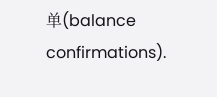单(balance confirmations).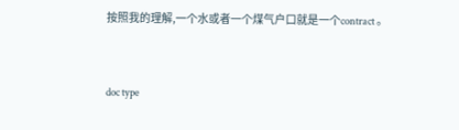按照我的理解,一个水或者一个煤气户口就是一个contract 。


doc type